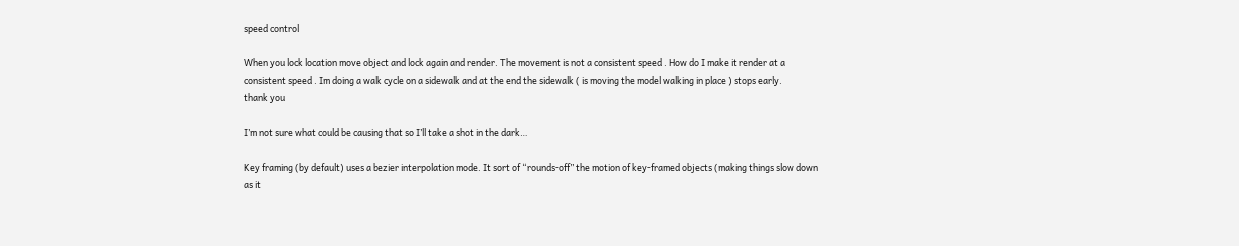speed control

When you lock location move object and lock again and render. The movement is not a consistent speed . How do I make it render at a consistent speed . Im doing a walk cycle on a sidewalk and at the end the sidewalk ( is moving the model walking in place ) stops early.
thank you

I’m not sure what could be causing that so I’ll take a shot in the dark…

Key framing (by default) uses a bezier interpolation mode. It sort of “rounds-off” the motion of key-framed objects (making things slow down as it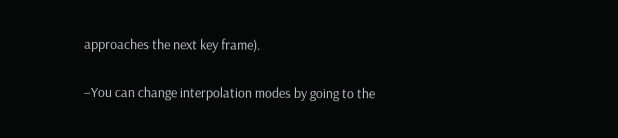approaches the next key frame).

–You can change interpolation modes by going to the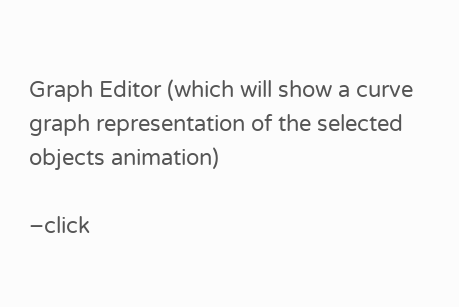Graph Editor (which will show a curve graph representation of the selected objects animation)

–click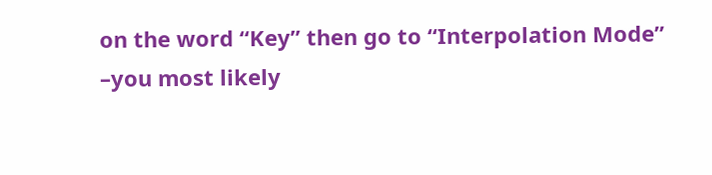on the word “Key” then go to “Interpolation Mode”
–you most likely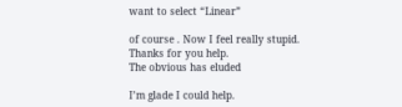want to select “Linear”

of course . Now I feel really stupid.
Thanks for you help.
The obvious has eluded

I’m glade I could help.